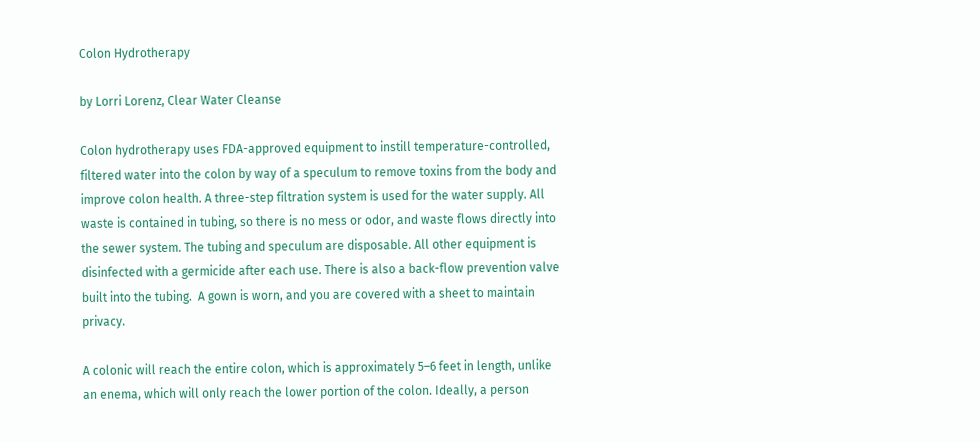Colon Hydrotherapy

by Lorri Lorenz, Clear Water Cleanse

Colon hydrotherapy uses FDA-approved equipment to instill temperature-controlled, filtered water into the colon by way of a speculum to remove toxins from the body and improve colon health. A three-step filtration system is used for the water supply. All waste is contained in tubing, so there is no mess or odor, and waste flows directly into the sewer system. The tubing and speculum are disposable. All other equipment is disinfected with a germicide after each use. There is also a back-flow prevention valve built into the tubing.  A gown is worn, and you are covered with a sheet to maintain privacy.

A colonic will reach the entire colon, which is approximately 5–6 feet in length, unlike an enema, which will only reach the lower portion of the colon. Ideally, a person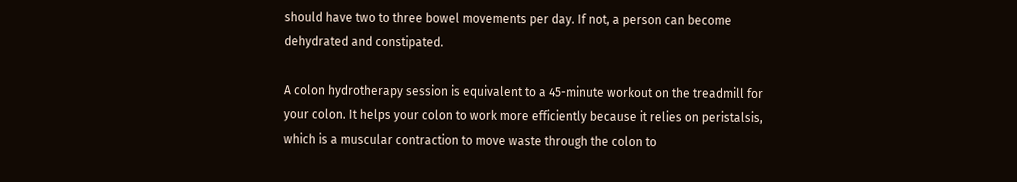should have two to three bowel movements per day. If not, a person can become dehydrated and constipated.

A colon hydrotherapy session is equivalent to a 45-minute workout on the treadmill for your colon. It helps your colon to work more efficiently because it relies on peristalsis, which is a muscular contraction to move waste through the colon to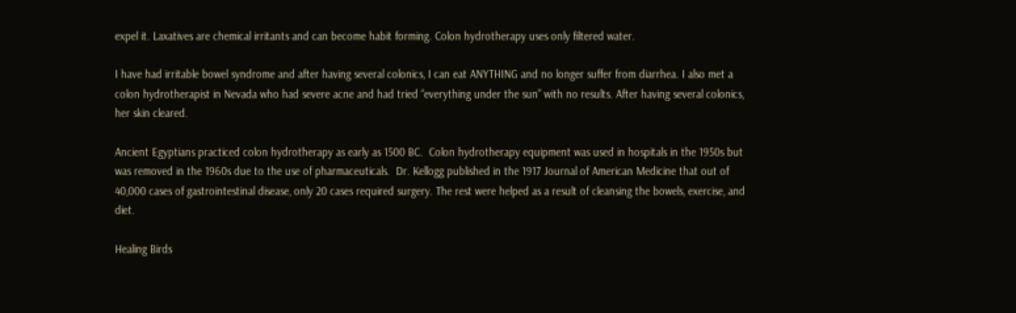expel it. Laxatives are chemical irritants and can become habit forming. Colon hydrotherapy uses only filtered water.

I have had irritable bowel syndrome and after having several colonics, I can eat ANYTHING and no longer suffer from diarrhea. I also met a colon hydrotherapist in Nevada who had severe acne and had tried “everything under the sun” with no results. After having several colonics, her skin cleared.

Ancient Egyptians practiced colon hydrotherapy as early as 1500 BC.  Colon hydrotherapy equipment was used in hospitals in the 1950s but was removed in the 1960s due to the use of pharmaceuticals.  Dr. Kellogg published in the 1917 Journal of American Medicine that out of 40,000 cases of gastrointestinal disease, only 20 cases required surgery. The rest were helped as a result of cleansing the bowels, exercise, and diet.

Healing Birds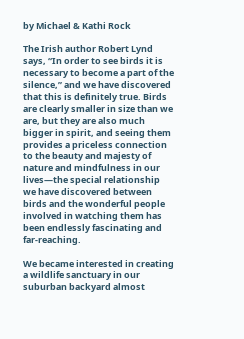by Michael & Kathi Rock

The Irish author Robert Lynd says, “In order to see birds it is necessary to become a part of the silence,” and we have discovered that this is definitely true. Birds are clearly smaller in size than we are, but they are also much bigger in spirit, and seeing them provides a priceless connection to the beauty and majesty of nature and mindfulness in our lives—the special relationship we have discovered between birds and the wonderful people involved in watching them has been endlessly fascinating and far-reaching.

We became interested in creating a wildlife sanctuary in our suburban backyard almost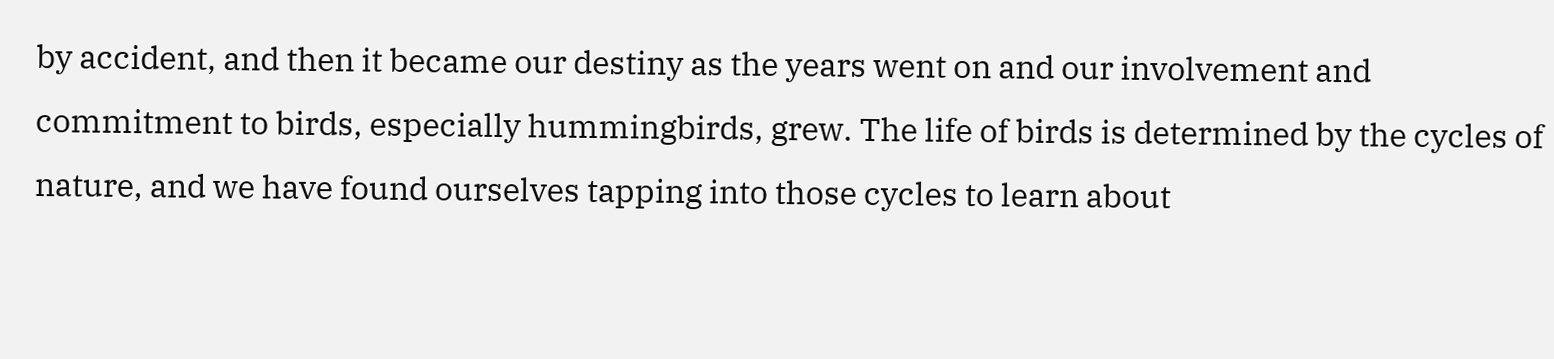by accident, and then it became our destiny as the years went on and our involvement and commitment to birds, especially hummingbirds, grew. The life of birds is determined by the cycles of nature, and we have found ourselves tapping into those cycles to learn about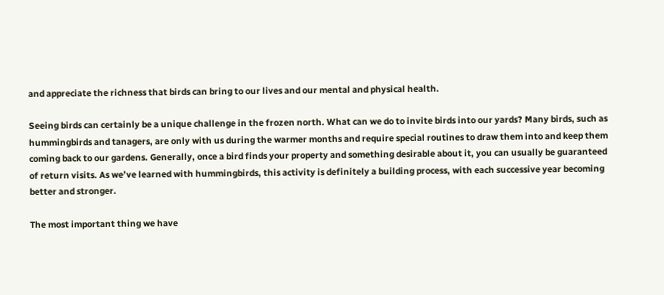and appreciate the richness that birds can bring to our lives and our mental and physical health.

Seeing birds can certainly be a unique challenge in the frozen north. What can we do to invite birds into our yards? Many birds, such as hummingbirds and tanagers, are only with us during the warmer months and require special routines to draw them into and keep them coming back to our gardens. Generally, once a bird finds your property and something desirable about it, you can usually be guaranteed of return visits. As we’ve learned with hummingbirds, this activity is definitely a building process, with each successive year becoming better and stronger.

The most important thing we have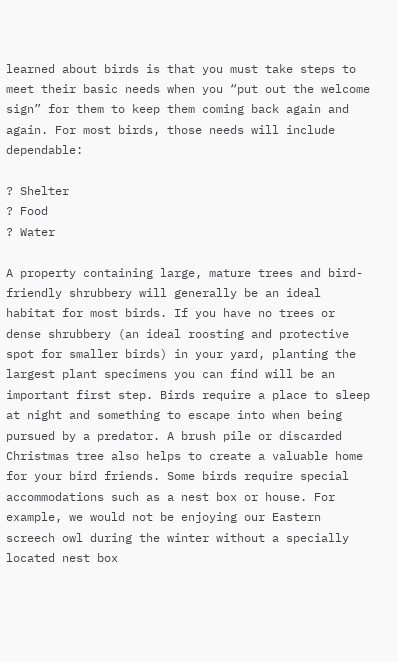learned about birds is that you must take steps to meet their basic needs when you “put out the welcome sign” for them to keep them coming back again and again. For most birds, those needs will include dependable:

? Shelter
? Food
? Water

A property containing large, mature trees and bird-friendly shrubbery will generally be an ideal habitat for most birds. If you have no trees or dense shrubbery (an ideal roosting and protective spot for smaller birds) in your yard, planting the largest plant specimens you can find will be an important first step. Birds require a place to sleep at night and something to escape into when being pursued by a predator. A brush pile or discarded Christmas tree also helps to create a valuable home for your bird friends. Some birds require special accommodations such as a nest box or house. For example, we would not be enjoying our Eastern screech owl during the winter without a specially located nest box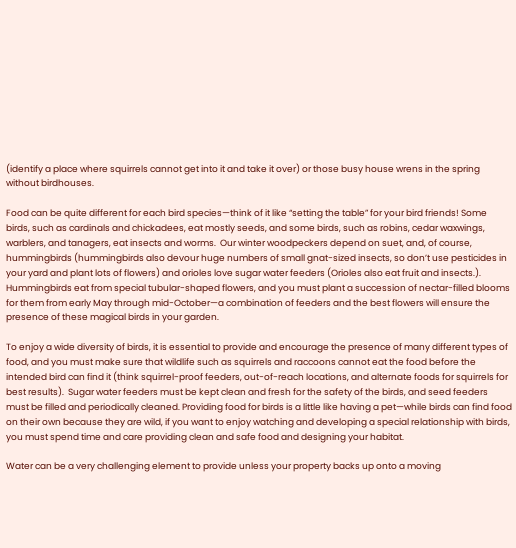(identify a place where squirrels cannot get into it and take it over) or those busy house wrens in the spring without birdhouses.

Food can be quite different for each bird species—think of it like “setting the table” for your bird friends! Some birds, such as cardinals and chickadees, eat mostly seeds, and some birds, such as robins, cedar waxwings, warblers, and tanagers, eat insects and worms.  Our winter woodpeckers depend on suet, and, of course, hummingbirds (hummingbirds also devour huge numbers of small gnat-sized insects, so don’t use pesticides in your yard and plant lots of flowers) and orioles love sugar water feeders (Orioles also eat fruit and insects.). Hummingbirds eat from special tubular-shaped flowers, and you must plant a succession of nectar-filled blooms for them from early May through mid-October—a combination of feeders and the best flowers will ensure the presence of these magical birds in your garden.

To enjoy a wide diversity of birds, it is essential to provide and encourage the presence of many different types of food, and you must make sure that wildlife such as squirrels and raccoons cannot eat the food before the intended bird can find it (think squirrel-proof feeders, out-of-reach locations, and alternate foods for squirrels for best results).  Sugar water feeders must be kept clean and fresh for the safety of the birds, and seed feeders must be filled and periodically cleaned. Providing food for birds is a little like having a pet—while birds can find food on their own because they are wild, if you want to enjoy watching and developing a special relationship with birds, you must spend time and care providing clean and safe food and designing your habitat.

Water can be a very challenging element to provide unless your property backs up onto a moving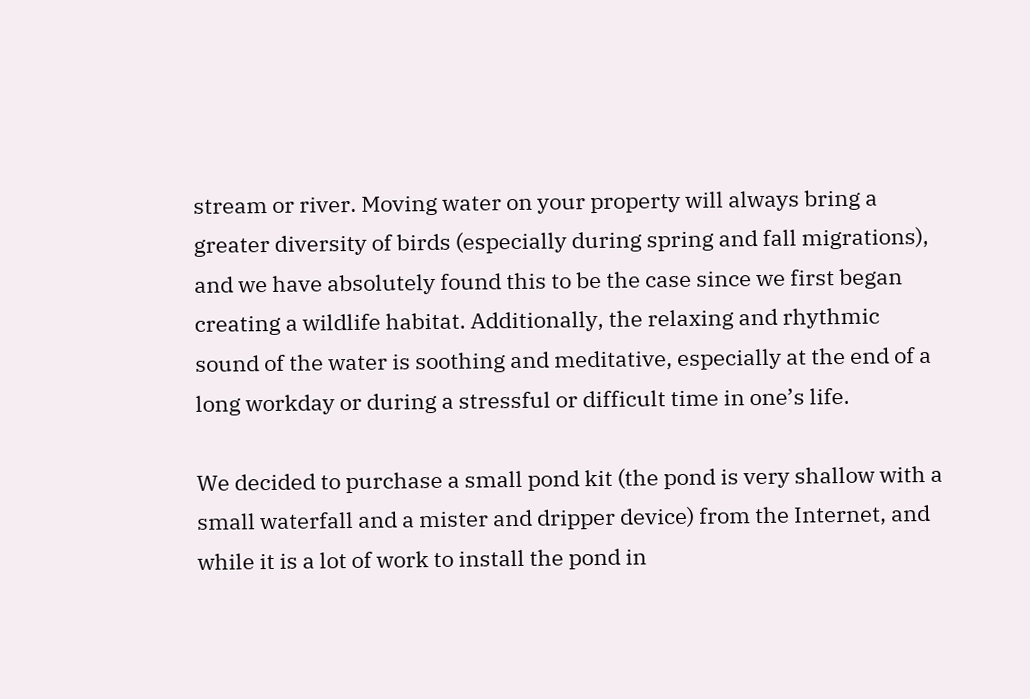stream or river. Moving water on your property will always bring a greater diversity of birds (especially during spring and fall migrations), and we have absolutely found this to be the case since we first began creating a wildlife habitat. Additionally, the relaxing and rhythmic sound of the water is soothing and meditative, especially at the end of a long workday or during a stressful or difficult time in one’s life.

We decided to purchase a small pond kit (the pond is very shallow with a small waterfall and a mister and dripper device) from the Internet, and while it is a lot of work to install the pond in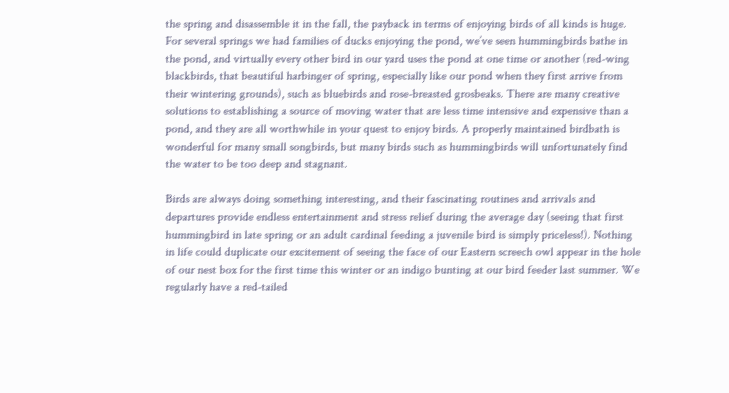the spring and disassemble it in the fall, the payback in terms of enjoying birds of all kinds is huge. For several springs we had families of ducks enjoying the pond, we’ve seen hummingbirds bathe in the pond, and virtually every other bird in our yard uses the pond at one time or another (red-wing blackbirds, that beautiful harbinger of spring, especially like our pond when they first arrive from their wintering grounds), such as bluebirds and rose-breasted grosbeaks. There are many creative solutions to establishing a source of moving water that are less time intensive and expensive than a pond, and they are all worthwhile in your quest to enjoy birds. A properly maintained birdbath is wonderful for many small songbirds, but many birds such as hummingbirds will unfortunately find the water to be too deep and stagnant.

Birds are always doing something interesting, and their fascinating routines and arrivals and departures provide endless entertainment and stress relief during the average day (seeing that first hummingbird in late spring or an adult cardinal feeding a juvenile bird is simply priceless!). Nothing in life could duplicate our excitement of seeing the face of our Eastern screech owl appear in the hole of our nest box for the first time this winter or an indigo bunting at our bird feeder last summer. We regularly have a red-tailed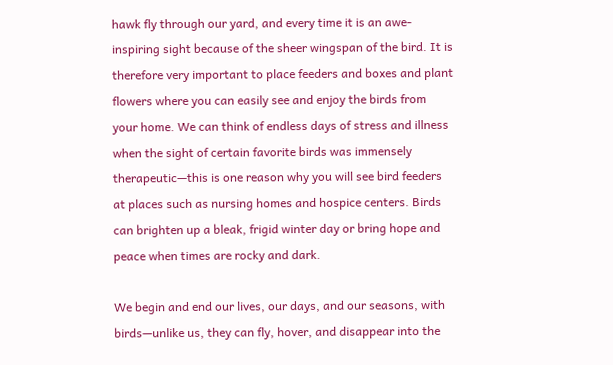hawk fly through our yard, and every time it is an awe-inspiring sight because of the sheer wingspan of the bird. It is therefore very important to place feeders and boxes and plant flowers where you can easily see and enjoy the birds from your home. We can think of endless days of stress and illness when the sight of certain favorite birds was immensely therapeutic—this is one reason why you will see bird feeders at places such as nursing homes and hospice centers. Birds can brighten up a bleak, frigid winter day or bring hope and peace when times are rocky and dark.

We begin and end our lives, our days, and our seasons, with birds—unlike us, they can fly, hover, and disappear into the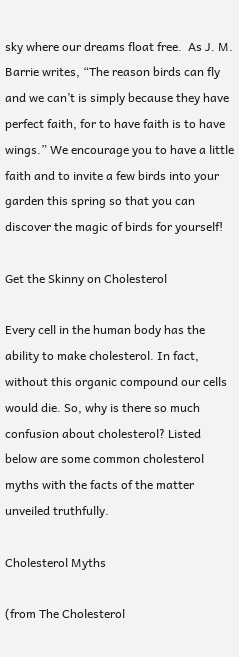sky where our dreams float free.  As J. M. Barrie writes, “The reason birds can fly and we can’t is simply because they have perfect faith, for to have faith is to have wings.” We encourage you to have a little faith and to invite a few birds into your garden this spring so that you can discover the magic of birds for yourself!

Get the Skinny on Cholesterol

Every cell in the human body has the ability to make cholesterol. In fact, without this organic compound our cells would die. So, why is there so much confusion about cholesterol? Listed below are some common cholesterol myths with the facts of the matter unveiled truthfully.

Cholesterol Myths

(from The Cholesterol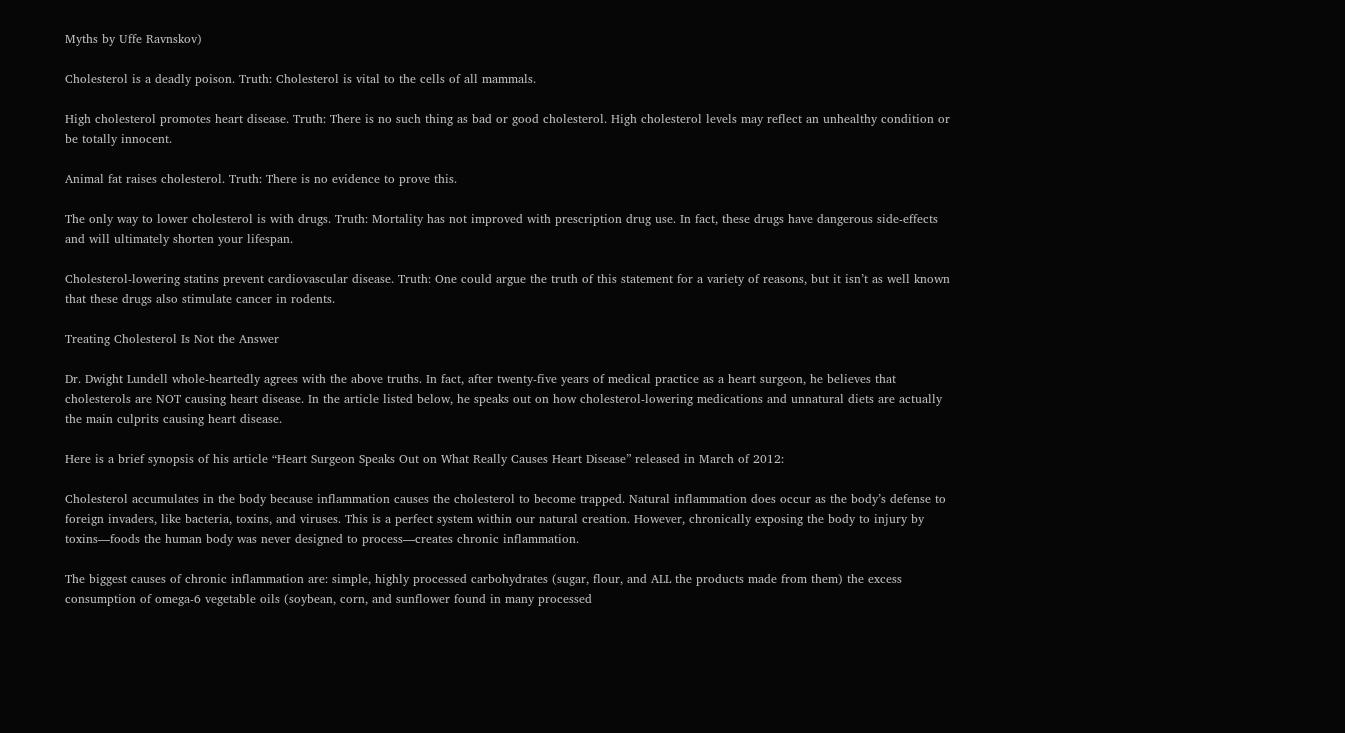Myths by Uffe Ravnskov)

Cholesterol is a deadly poison. Truth: Cholesterol is vital to the cells of all mammals.

High cholesterol promotes heart disease. Truth: There is no such thing as bad or good cholesterol. High cholesterol levels may reflect an unhealthy condition or be totally innocent.

Animal fat raises cholesterol. Truth: There is no evidence to prove this.

The only way to lower cholesterol is with drugs. Truth: Mortality has not improved with prescription drug use. In fact, these drugs have dangerous side-effects and will ultimately shorten your lifespan.

Cholesterol-lowering statins prevent cardiovascular disease. Truth: One could argue the truth of this statement for a variety of reasons, but it isn’t as well known that these drugs also stimulate cancer in rodents.

Treating Cholesterol Is Not the Answer

Dr. Dwight Lundell whole-heartedly agrees with the above truths. In fact, after twenty-five years of medical practice as a heart surgeon, he believes that cholesterols are NOT causing heart disease. In the article listed below, he speaks out on how cholesterol-lowering medications and unnatural diets are actually the main culprits causing heart disease.

Here is a brief synopsis of his article “Heart Surgeon Speaks Out on What Really Causes Heart Disease” released in March of 2012:

Cholesterol accumulates in the body because inflammation causes the cholesterol to become trapped. Natural inflammation does occur as the body’s defense to foreign invaders, like bacteria, toxins, and viruses. This is a perfect system within our natural creation. However, chronically exposing the body to injury by toxins—foods the human body was never designed to process—creates chronic inflammation.

The biggest causes of chronic inflammation are: simple, highly processed carbohydrates (sugar, flour, and ALL the products made from them) the excess consumption of omega-6 vegetable oils (soybean, corn, and sunflower found in many processed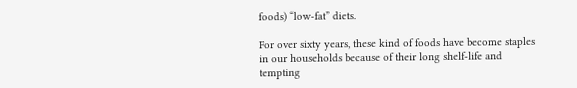foods) “low-fat” diets.

For over sixty years, these kind of foods have become staples in our households because of their long shelf-life and tempting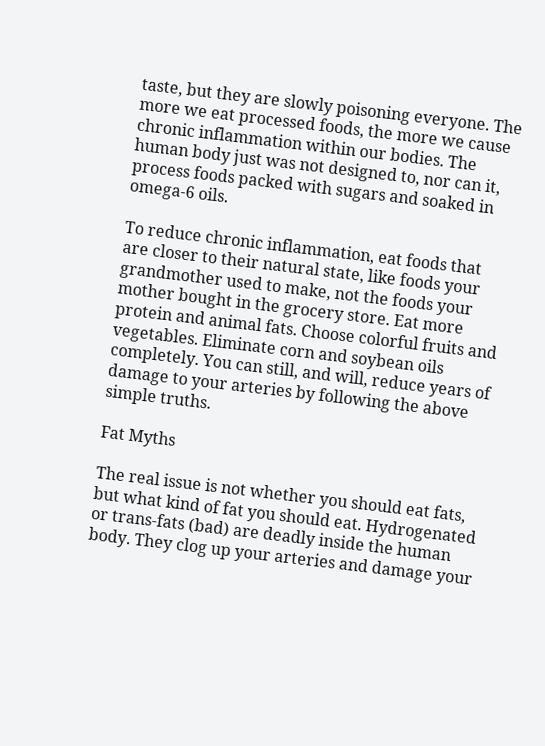taste, but they are slowly poisoning everyone. The more we eat processed foods, the more we cause chronic inflammation within our bodies. The human body just was not designed to, nor can it, process foods packed with sugars and soaked in omega-6 oils.

To reduce chronic inflammation, eat foods that are closer to their natural state, like foods your grandmother used to make, not the foods your mother bought in the grocery store. Eat more protein and animal fats. Choose colorful fruits and vegetables. Eliminate corn and soybean oils completely. You can still, and will, reduce years of damage to your arteries by following the above simple truths.

Fat Myths

The real issue is not whether you should eat fats, but what kind of fat you should eat. Hydrogenated or trans-fats (bad) are deadly inside the human body. They clog up your arteries and damage your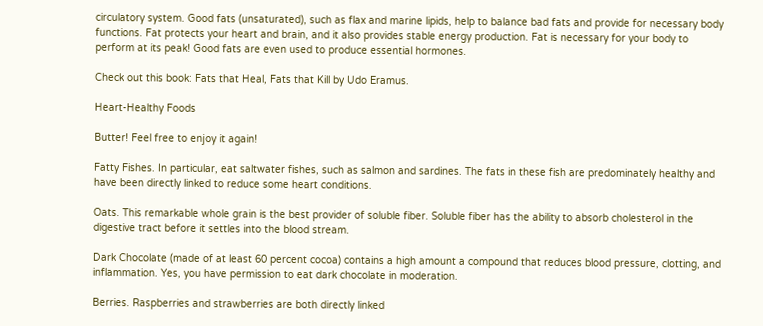circulatory system. Good fats (unsaturated), such as flax and marine lipids, help to balance bad fats and provide for necessary body functions. Fat protects your heart and brain, and it also provides stable energy production. Fat is necessary for your body to perform at its peak! Good fats are even used to produce essential hormones.

Check out this book: Fats that Heal, Fats that Kill by Udo Eramus.

Heart-Healthy Foods

Butter! Feel free to enjoy it again!

Fatty Fishes. In particular, eat saltwater fishes, such as salmon and sardines. The fats in these fish are predominately healthy and have been directly linked to reduce some heart conditions.

Oats. This remarkable whole grain is the best provider of soluble fiber. Soluble fiber has the ability to absorb cholesterol in the digestive tract before it settles into the blood stream.

Dark Chocolate (made of at least 60 percent cocoa) contains a high amount a compound that reduces blood pressure, clotting, and inflammation. Yes, you have permission to eat dark chocolate in moderation.

Berries. Raspberries and strawberries are both directly linked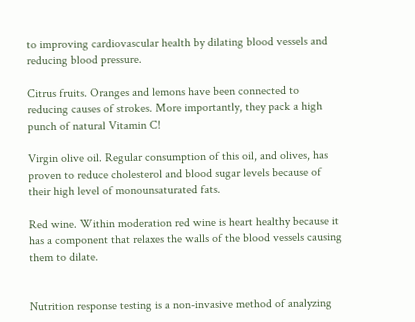to improving cardiovascular health by dilating blood vessels and reducing blood pressure.

Citrus fruits. Oranges and lemons have been connected to reducing causes of strokes. More importantly, they pack a high punch of natural Vitamin C!

Virgin olive oil. Regular consumption of this oil, and olives, has proven to reduce cholesterol and blood sugar levels because of their high level of monounsaturated fats.

Red wine. Within moderation red wine is heart healthy because it has a component that relaxes the walls of the blood vessels causing them to dilate.


Nutrition response testing is a non-invasive method of analyzing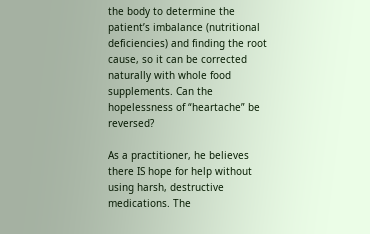the body to determine the patient’s imbalance (nutritional deficiencies) and finding the root cause, so it can be corrected naturally with whole food supplements. Can the hopelessness of “heartache” be reversed?

As a practitioner, he believes there IS hope for help without using harsh, destructive medications. The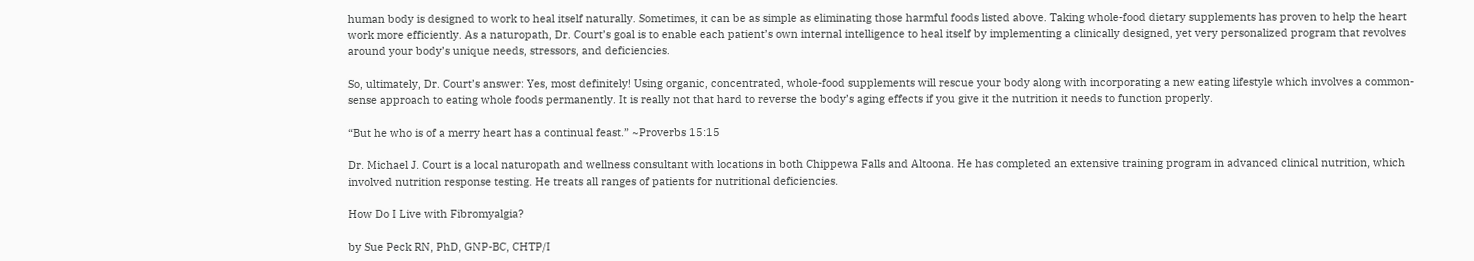human body is designed to work to heal itself naturally. Sometimes, it can be as simple as eliminating those harmful foods listed above. Taking whole-food dietary supplements has proven to help the heart work more efficiently. As a naturopath, Dr. Court’s goal is to enable each patient’s own internal intelligence to heal itself by implementing a clinically designed, yet very personalized program that revolves around your body’s unique needs, stressors, and deficiencies.

So, ultimately, Dr. Court’s answer: Yes, most definitely! Using organic, concentrated, whole-food supplements will rescue your body along with incorporating a new eating lifestyle which involves a common-sense approach to eating whole foods permanently. It is really not that hard to reverse the body’s aging effects if you give it the nutrition it needs to function properly.

“But he who is of a merry heart has a continual feast.” ~Proverbs 15:15

Dr. Michael J. Court is a local naturopath and wellness consultant with locations in both Chippewa Falls and Altoona. He has completed an extensive training program in advanced clinical nutrition, which involved nutrition response testing. He treats all ranges of patients for nutritional deficiencies.

How Do I Live with Fibromyalgia?

by Sue Peck RN, PhD, GNP-BC, CHTP/I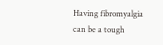Having fibromyalgia can be a tough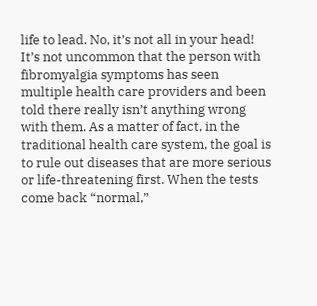life to lead. No, it’s not all in your head! It’s not uncommon that the person with fibromyalgia symptoms has seen multiple health care providers and been told there really isn’t anything wrong with them. As a matter of fact, in the traditional health care system, the goal is to rule out diseases that are more serious or life-threatening first. When the tests come back “normal,”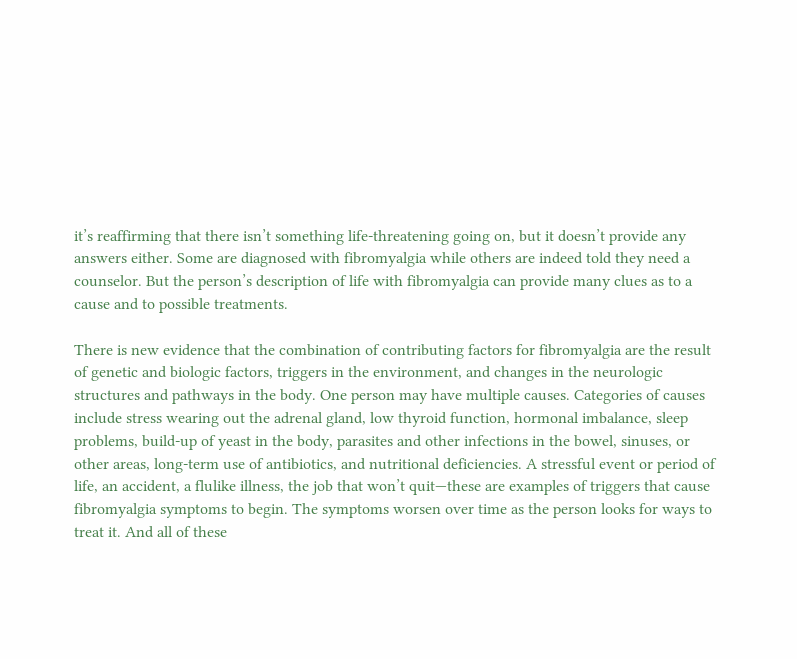it’s reaffirming that there isn’t something life-threatening going on, but it doesn’t provide any answers either. Some are diagnosed with fibromyalgia while others are indeed told they need a counselor. But the person’s description of life with fibromyalgia can provide many clues as to a cause and to possible treatments.

There is new evidence that the combination of contributing factors for fibromyalgia are the result of genetic and biologic factors, triggers in the environment, and changes in the neurologic structures and pathways in the body. One person may have multiple causes. Categories of causes include stress wearing out the adrenal gland, low thyroid function, hormonal imbalance, sleep problems, build-up of yeast in the body, parasites and other infections in the bowel, sinuses, or other areas, long-term use of antibiotics, and nutritional deficiencies. A stressful event or period of life, an accident, a flulike illness, the job that won’t quit—these are examples of triggers that cause fibromyalgia symptoms to begin. The symptoms worsen over time as the person looks for ways to treat it. And all of these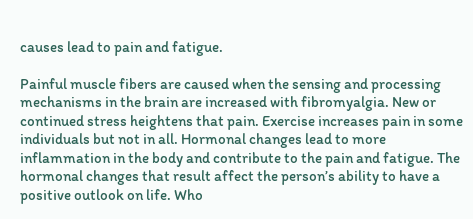causes lead to pain and fatigue.

Painful muscle fibers are caused when the sensing and processing mechanisms in the brain are increased with fibromyalgia. New or continued stress heightens that pain. Exercise increases pain in some individuals but not in all. Hormonal changes lead to more inflammation in the body and contribute to the pain and fatigue. The hormonal changes that result affect the person’s ability to have a positive outlook on life. Who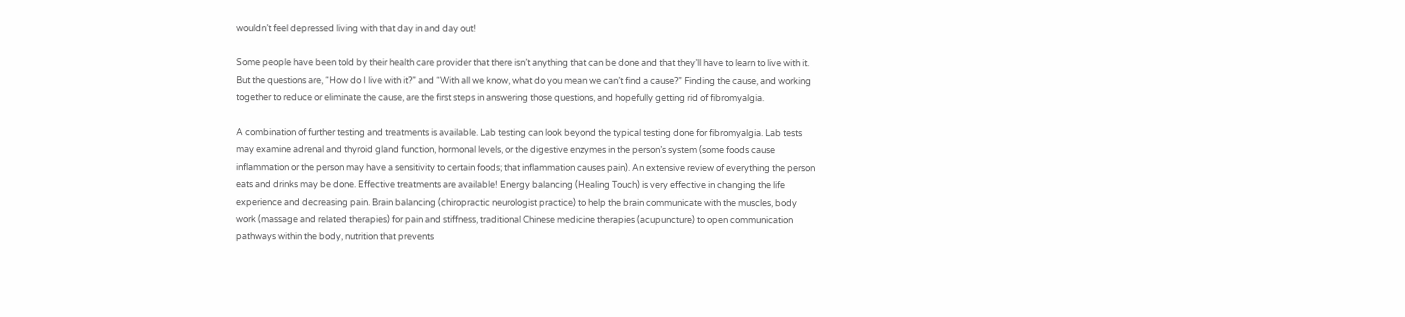wouldn’t feel depressed living with that day in and day out!

Some people have been told by their health care provider that there isn’t anything that can be done and that they’ll have to learn to live with it. But the questions are, “How do I live with it?” and “With all we know, what do you mean we can’t find a cause?” Finding the cause, and working together to reduce or eliminate the cause, are the first steps in answering those questions, and hopefully getting rid of fibromyalgia.

A combination of further testing and treatments is available. Lab testing can look beyond the typical testing done for fibromyalgia. Lab tests may examine adrenal and thyroid gland function, hormonal levels, or the digestive enzymes in the person’s system (some foods cause inflammation or the person may have a sensitivity to certain foods; that inflammation causes pain). An extensive review of everything the person eats and drinks may be done. Effective treatments are available! Energy balancing (Healing Touch) is very effective in changing the life experience and decreasing pain. Brain balancing (chiropractic neurologist practice) to help the brain communicate with the muscles, body work (massage and related therapies) for pain and stiffness, traditional Chinese medicine therapies (acupuncture) to open communication pathways within the body, nutrition that prevents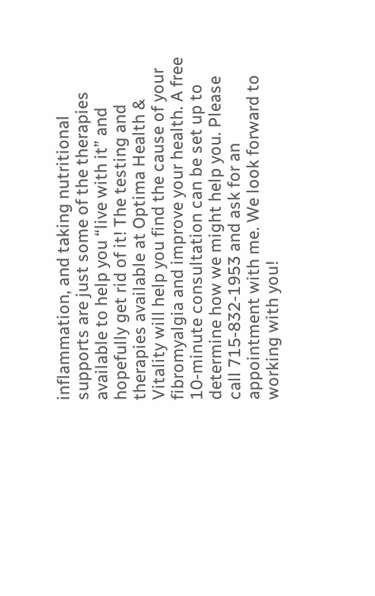inflammation, and taking nutritional supports are just some of the therapies available to help you “live with it” and hopefully get rid of it! The testing and therapies available at Optima Health & Vitality will help you find the cause of your fibromyalgia and improve your health. A free 10-minute consultation can be set up to determine how we might help you. Please call 715-832-1953 and ask for an appointment with me. We look forward to working with you!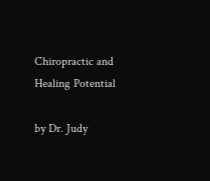Chiropractic and Healing Potential

by Dr. Judy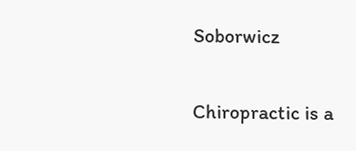Soborwicz

Chiropractic is a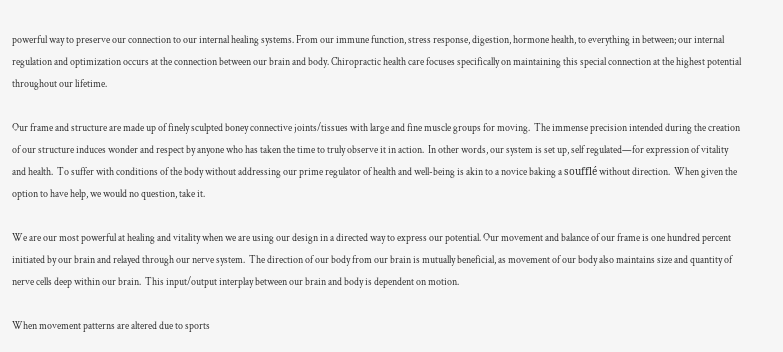powerful way to preserve our connection to our internal healing systems. From our immune function, stress response, digestion, hormone health, to everything in between; our internal regulation and optimization occurs at the connection between our brain and body. Chiropractic health care focuses specifically on maintaining this special connection at the highest potential throughout our lifetime.

Our frame and structure are made up of finely sculpted boney connective joints/tissues with large and fine muscle groups for moving.  The immense precision intended during the creation of our structure induces wonder and respect by anyone who has taken the time to truly observe it in action.  In other words, our system is set up, self regulated—for expression of vitality and health.  To suffer with conditions of the body without addressing our prime regulator of health and well-being is akin to a novice baking a soufflé without direction.  When given the option to have help, we would no question, take it.

We are our most powerful at healing and vitality when we are using our design in a directed way to express our potential. Our movement and balance of our frame is one hundred percent initiated by our brain and relayed through our nerve system.  The direction of our body from our brain is mutually beneficial, as movement of our body also maintains size and quantity of nerve cells deep within our brain.  This input/output interplay between our brain and body is dependent on motion.

When movement patterns are altered due to sports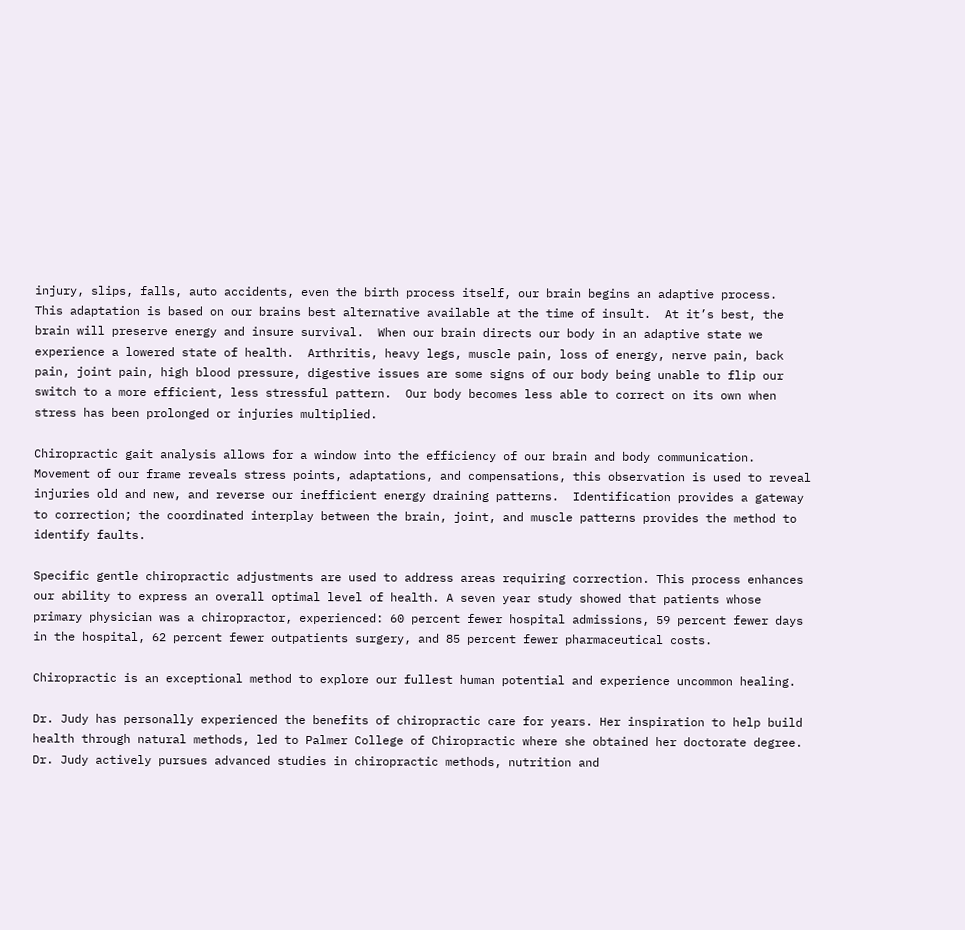injury, slips, falls, auto accidents, even the birth process itself, our brain begins an adaptive process.  This adaptation is based on our brains best alternative available at the time of insult.  At it’s best, the brain will preserve energy and insure survival.  When our brain directs our body in an adaptive state we experience a lowered state of health.  Arthritis, heavy legs, muscle pain, loss of energy, nerve pain, back pain, joint pain, high blood pressure, digestive issues are some signs of our body being unable to flip our switch to a more efficient, less stressful pattern.  Our body becomes less able to correct on its own when stress has been prolonged or injuries multiplied.

Chiropractic gait analysis allows for a window into the efficiency of our brain and body communication.  Movement of our frame reveals stress points, adaptations, and compensations, this observation is used to reveal injuries old and new, and reverse our inefficient energy draining patterns.  Identification provides a gateway to correction; the coordinated interplay between the brain, joint, and muscle patterns provides the method to identify faults.

Specific gentle chiropractic adjustments are used to address areas requiring correction. This process enhances our ability to express an overall optimal level of health. A seven year study showed that patients whose primary physician was a chiropractor, experienced: 60 percent fewer hospital admissions, 59 percent fewer days in the hospital, 62 percent fewer outpatients surgery, and 85 percent fewer pharmaceutical costs.

Chiropractic is an exceptional method to explore our fullest human potential and experience uncommon healing.

Dr. Judy has personally experienced the benefits of chiropractic care for years. Her inspiration to help build health through natural methods, led to Palmer College of Chiropractic where she obtained her doctorate degree.  Dr. Judy actively pursues advanced studies in chiropractic methods, nutrition and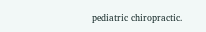pediatric chiropractic.